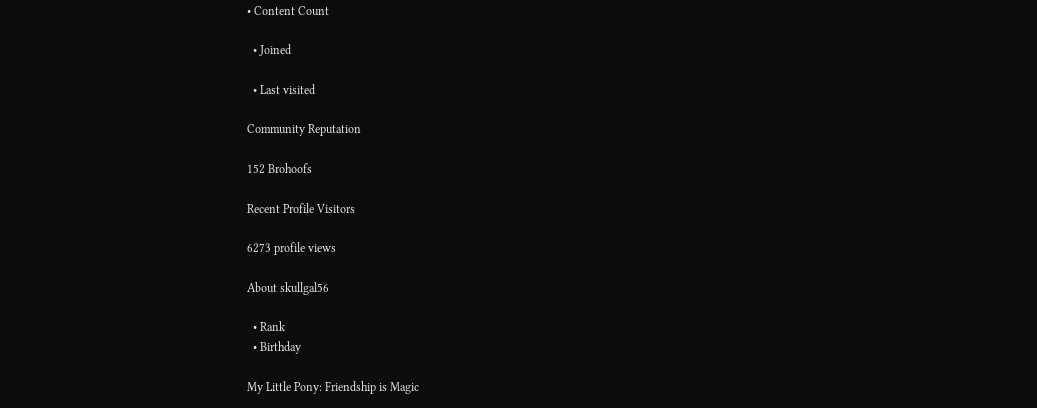• Content Count

  • Joined

  • Last visited

Community Reputation

152 Brohoofs

Recent Profile Visitors

6273 profile views

About skullgal56

  • Rank
  • Birthday

My Little Pony: Friendship is Magic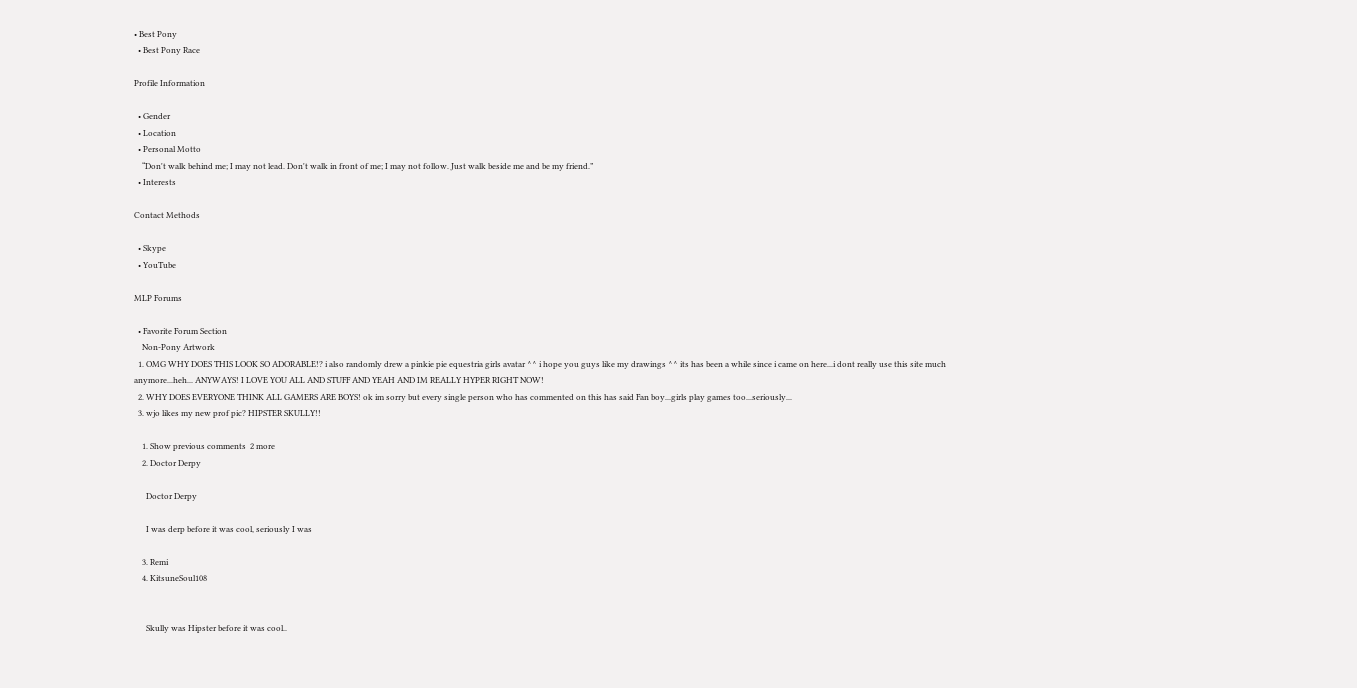• Best Pony
  • Best Pony Race

Profile Information

  • Gender
  • Location
  • Personal Motto
    “Don't walk behind me; I may not lead. Don't walk in front of me; I may not follow. Just walk beside me and be my friend.”
  • Interests

Contact Methods

  • Skype
  • YouTube

MLP Forums

  • Favorite Forum Section
    Non-Pony Artwork
  1. OMG WHY DOES THIS LOOK SO ADORABLE!? i also randomly drew a pinkie pie equestria girls avatar ^^ i hope you guys like my drawings ^^ its has been a while since i came on here...i dont really use this site much anymore...heh... ANYWAYS! I LOVE YOU ALL AND STUFF AND YEAH AND IM REALLY HYPER RIGHT NOW!
  2. WHY DOES EVERYONE THINK ALL GAMERS ARE BOYS! ok im sorry but every single person who has commented on this has said Fan boy...girls play games too...seriously...
  3. wjo likes my new prof pic? HIPSTER SKULLY!!

    1. Show previous comments  2 more
    2. Doctor Derpy

      Doctor Derpy

      I was derp before it was cool, seriously I was

    3. Remi
    4. KitsuneSoul108


      Skully was Hipster before it was cool..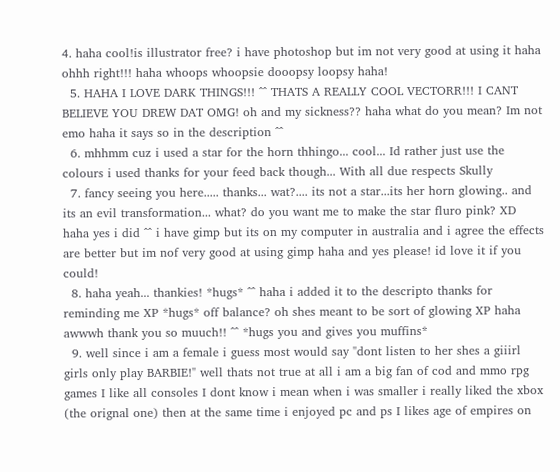4. haha cool!is illustrator free? i have photoshop but im not very good at using it haha ohhh right!!! haha whoops whoopsie dooopsy loopsy haha!
  5. HAHA I LOVE DARK THINGS!!! ^^ THATS A REALLY COOL VECTORR!!! I CANT BELIEVE YOU DREW DAT OMG! oh and my sickness?? haha what do you mean? Im not emo haha it says so in the description ^^
  6. mhhmm cuz i used a star for the horn thhingo... cool... Id rather just use the colours i used thanks for your feed back though... With all due respects Skully
  7. fancy seeing you here..... thanks... wat?.... its not a star...its her horn glowing.. and its an evil transformation... what? do you want me to make the star fluro pink? XD haha yes i did ^^ i have gimp but its on my computer in australia and i agree the effects are better but im nof very good at using gimp haha and yes please! id love it if you could!
  8. haha yeah... thankies! *hugs* ^^ haha i added it to the descripto thanks for reminding me XP *hugs* off balance? oh shes meant to be sort of glowing XP haha awwwh thank you so muuch!! ^^ *hugs you and gives you muffins*
  9. well since i am a female i guess most would say "dont listen to her shes a giiirl girls only play BARBIE!" well thats not true at all i am a big fan of cod and mmo rpg games I like all consoles I dont know i mean when i was smaller i really liked the xbox (the orignal one) then at the same time i enjoyed pc and ps I likes age of empires on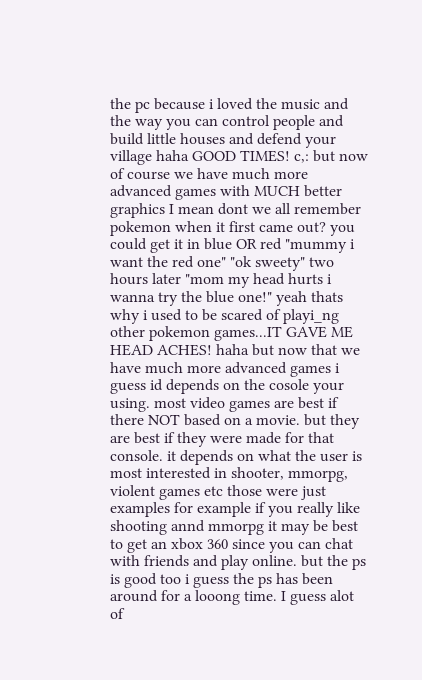the pc because i loved the music and the way you can control people and build little houses and defend your village haha GOOD TIMES! c,: but now of course we have much more advanced games with MUCH better graphics I mean dont we all remember pokemon when it first came out? you could get it in blue OR red "mummy i want the red one" "ok sweety" two hours later "mom my head hurts i wanna try the blue one!" yeah thats why i used to be scared of playi_ng other pokemon games...IT GAVE ME HEAD ACHES! haha but now that we have much more advanced games i guess id depends on the cosole your using. most video games are best if there NOT based on a movie. but they are best if they were made for that console. it depends on what the user is most interested in shooter, mmorpg, violent games etc those were just examples for example if you really like shooting annd mmorpg it may be best to get an xbox 360 since you can chat with friends and play online. but the ps is good too i guess the ps has been around for a looong time. I guess alot of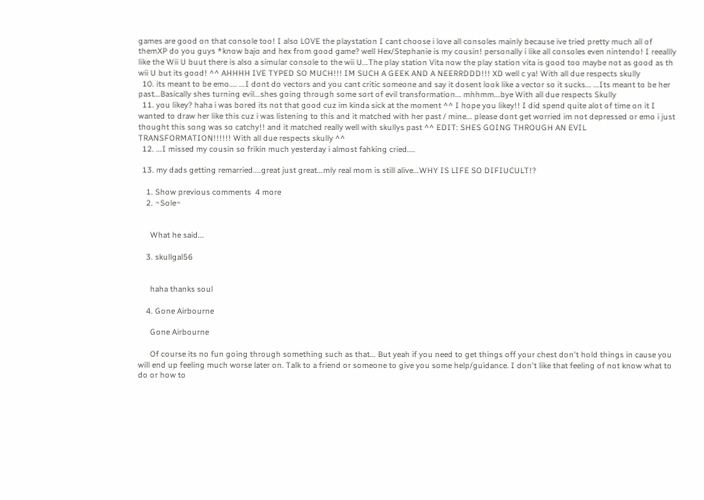games are good on that console too! I also LOVE the playstation I cant choose i love all consoles mainly because ive tried pretty much all of themXP do you guys *know bajo and hex from good game? well Hex/Stephanie is my cousin! personally i like all consoles even nintendo! I reeallly like the Wii U buut there is also a simular console to the wii U...The play station Vita now the play station vita is good too maybe not as good as th wii U but its good! ^^ AHHHH IVE TYPED SO MUCH!!! IM SUCH A GEEK AND A NEERRDDD!!! XD well c ya! With all due respects skully
  10. its meant to be emo.... ...I dont do vectors and you cant critic someone and say it dosent look like a vector so it sucks... ...Its meant to be her past...Basically shes turning evil...shes going through some sort of evil transformation... mhhmm...bye With all due respects Skully
  11. you likey? haha i was bored its not that good cuz im kinda sick at the moment ^^ I hope you likey!! I did spend quite alot of time on it I wanted to draw her like this cuz i was listening to this and it matched with her past / mine... please dont get worried im not depressed or emo i just thought this song was so catchy!! and it matched really well with skullys past ^^ EDIT: SHES GOING THROUGH AN EVIL TRANSFORMATION!!!!!! With all due respects skully ^^
  12. ...I missed my cousin so frikin much yesterday i almost fahking cried....

  13. my dads getting remarried....great just great...mly real mom is still alive...WHY IS LIFE SO DIFIUCULT!?

    1. Show previous comments  4 more
    2. ~Sole~


      What he said...

    3. skullgal56


      haha thanks soul

    4. Gone Airbourne

      Gone Airbourne

      Of course its no fun going through something such as that... But yeah if you need to get things off your chest don't hold things in cause you will end up feeling much worse later on. Talk to a friend or someone to give you some help/guidance. I don't like that feeling of not know what to do or how to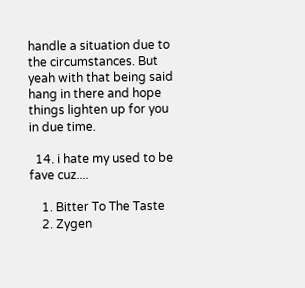handle a situation due to the circumstances. But yeah with that being said hang in there and hope things lighten up for you in due time.

  14. i hate my used to be fave cuz....

    1. Bitter To The Taste
    2. Zygen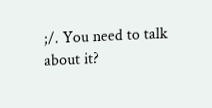;/. You need to talk about it?